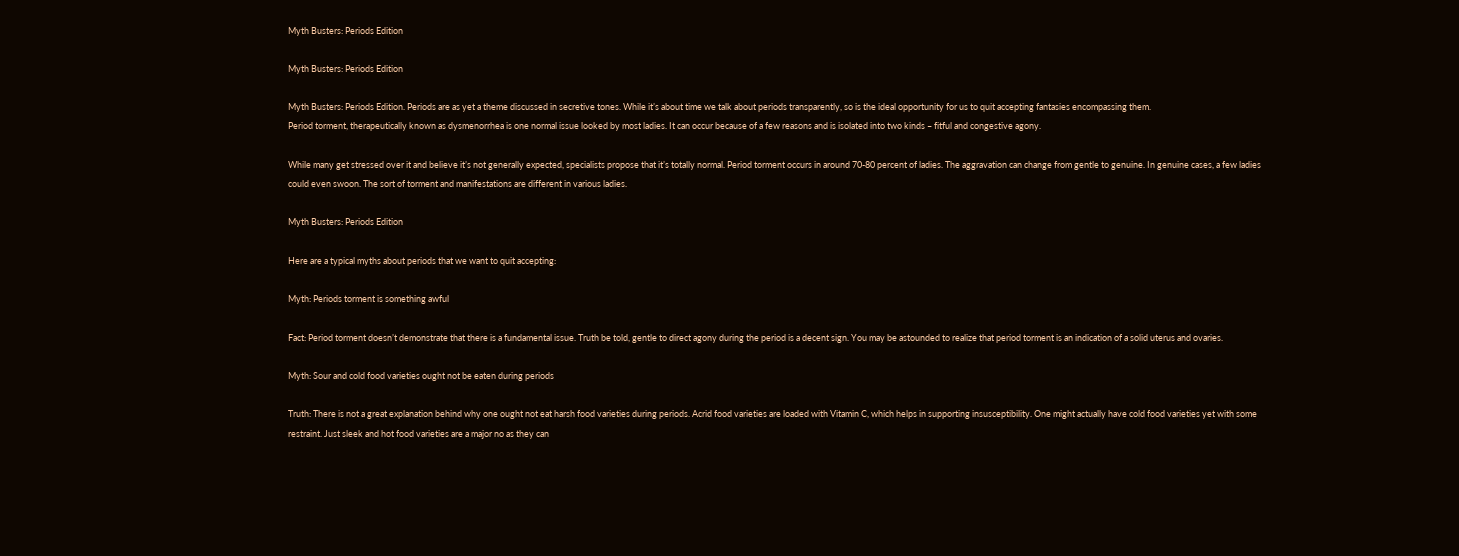Myth Busters: Periods Edition

Myth Busters: Periods Edition

Myth Busters: Periods Edition. Periods are as yet a theme discussed in secretive tones. While it’s about time we talk about periods transparently, so is the ideal opportunity for us to quit accepting fantasies encompassing them.
Period torment, therapeutically known as dysmenorrhea is one normal issue looked by most ladies. It can occur because of a few reasons and is isolated into two kinds – fitful and congestive agony.

While many get stressed over it and believe it’s not generally expected, specialists propose that it’s totally normal. Period torment occurs in around 70-80 percent of ladies. The aggravation can change from gentle to genuine. In genuine cases, a few ladies could even swoon. The sort of torment and manifestations are different in various ladies.

Myth Busters: Periods Edition

Here are a typical myths about periods that we want to quit accepting:

Myth: Periods torment is something awful

Fact: Period torment doesn’t demonstrate that there is a fundamental issue. Truth be told, gentle to direct agony during the period is a decent sign. You may be astounded to realize that period torment is an indication of a solid uterus and ovaries.

Myth: Sour and cold food varieties ought not be eaten during periods

Truth: There is not a great explanation behind why one ought not eat harsh food varieties during periods. Acrid food varieties are loaded with Vitamin C, which helps in supporting insusceptibility. One might actually have cold food varieties yet with some restraint. Just sleek and hot food varieties are a major no as they can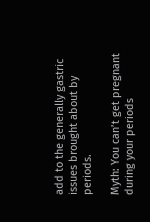add to the generally gastric issues brought about by periods.

Myth: You can’t get pregnant during your periods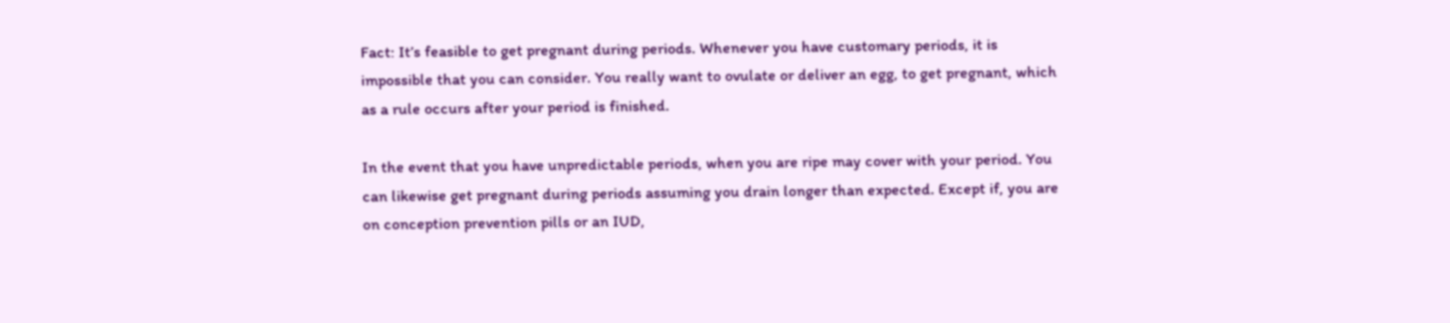Fact: It’s feasible to get pregnant during periods. Whenever you have customary periods, it is impossible that you can consider. You really want to ovulate or deliver an egg, to get pregnant, which as a rule occurs after your period is finished.

In the event that you have unpredictable periods, when you are ripe may cover with your period. You can likewise get pregnant during periods assuming you drain longer than expected. Except if, you are on conception prevention pills or an IUD,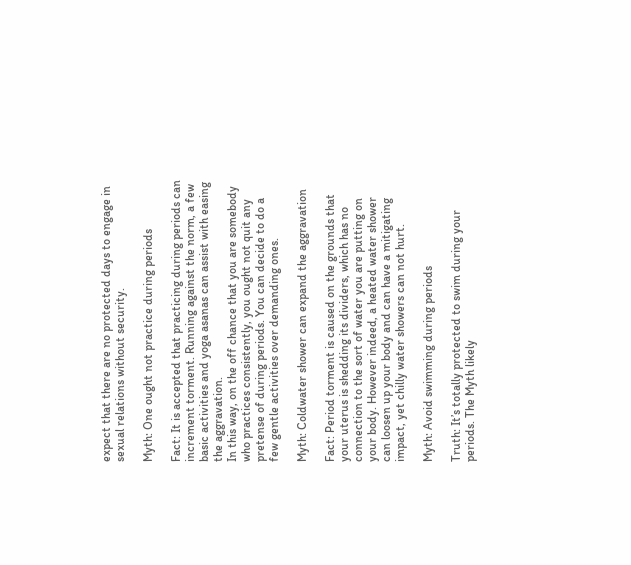expect that there are no protected days to engage in sexual relations without security.

Myth: One ought not practice during periods

Fact: It is accepted that practicing during periods can increment torment. Running against the norm, a few basic activities and yoga asanas can assist with easing the aggravation.
In this way, on the off chance that you are somebody who practices consistently, you ought not quit any pretense of during periods. You can decide to do a few gentle activities over demanding ones.

Myth: Coldwater shower can expand the aggravation

Fact: Period torment is caused on the grounds that your uterus is shedding its dividers, which has no connection to the sort of water you are putting on your body. However indeed, a heated water shower can loosen up your body and can have a mitigating impact, yet chilly water showers can not hurt.

Myth: Avoid swimming during periods

Truth: It’s totally protected to swim during your periods. The Myth likely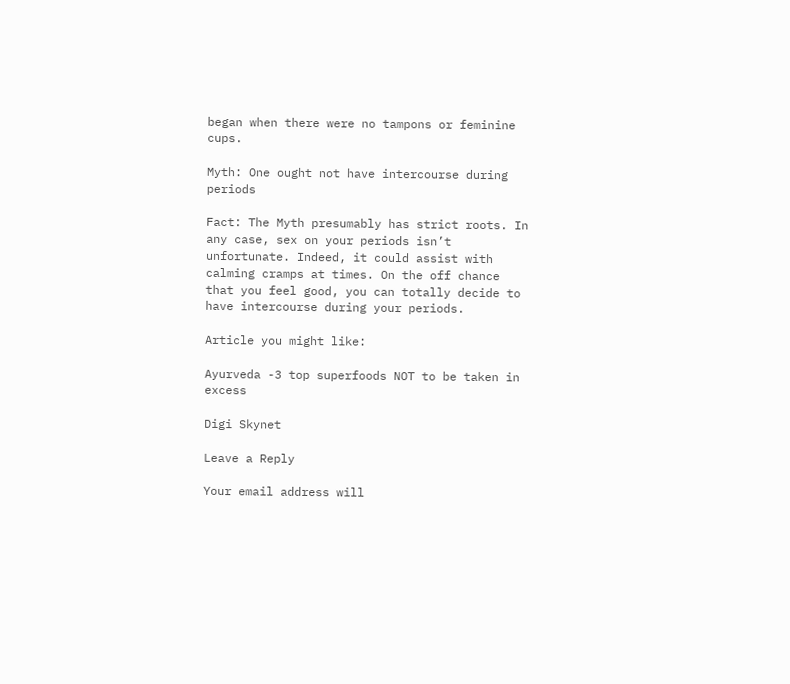began when there were no tampons or feminine cups.

Myth: One ought not have intercourse during periods

Fact: The Myth presumably has strict roots. In any case, sex on your periods isn’t unfortunate. Indeed, it could assist with calming cramps at times. On the off chance that you feel good, you can totally decide to have intercourse during your periods.

Article you might like:

Ayurveda -3 top superfoods NOT to be taken in excess

Digi Skynet

Leave a Reply

Your email address will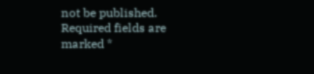not be published. Required fields are marked *